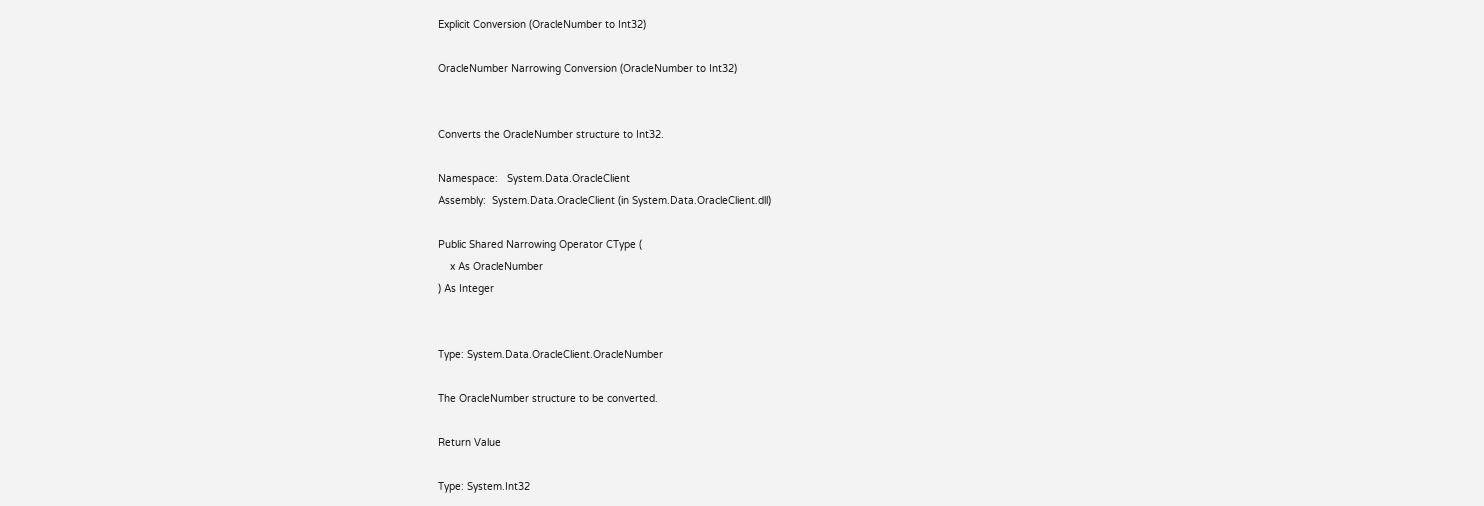Explicit Conversion (OracleNumber to Int32)

OracleNumber Narrowing Conversion (OracleNumber to Int32)


Converts the OracleNumber structure to Int32.

Namespace:   System.Data.OracleClient
Assembly:  System.Data.OracleClient (in System.Data.OracleClient.dll)

Public Shared Narrowing Operator CType (
    x As OracleNumber
) As Integer


Type: System.Data.OracleClient.OracleNumber

The OracleNumber structure to be converted.

Return Value

Type: System.Int32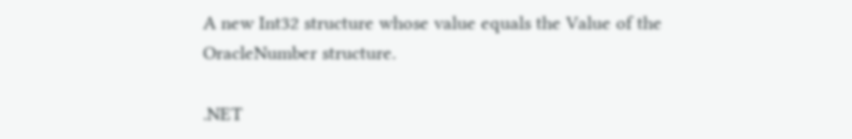A new Int32 structure whose value equals the Value of the OracleNumber structure.

.NET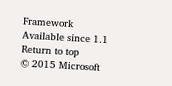Framework
Available since 1.1
Return to top
© 2015 Microsoft